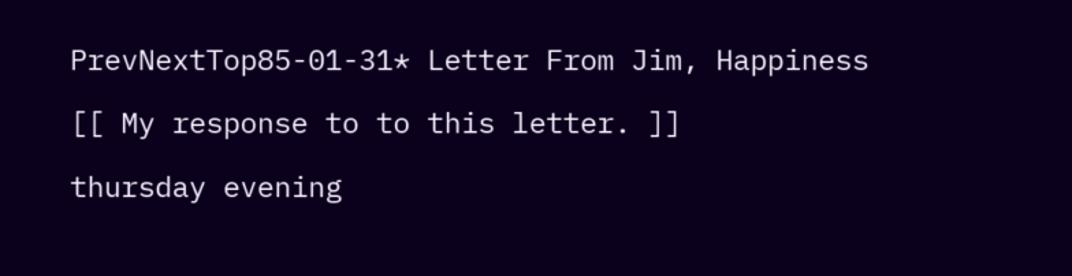PrevNextTop85-01-31* Letter From Jim, Happiness

[[ My response to to this letter. ]]

thursday evening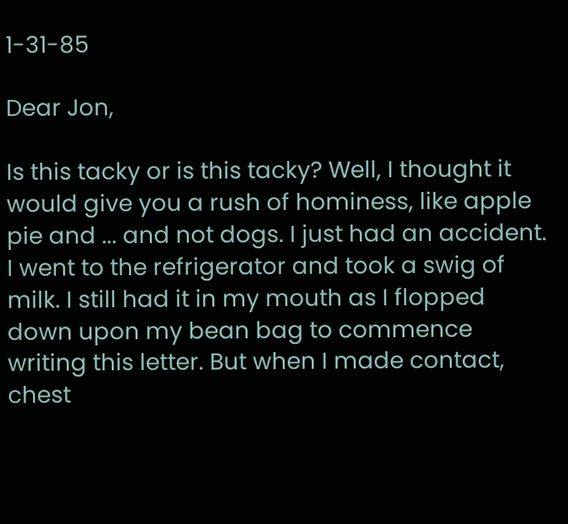1-31-85

Dear Jon,

Is this tacky or is this tacky? Well, I thought it would give you a rush of hominess, like apple pie and ... and not dogs. I just had an accident. I went to the refrigerator and took a swig of milk. I still had it in my mouth as I flopped down upon my bean bag to commence writing this letter. But when I made contact, chest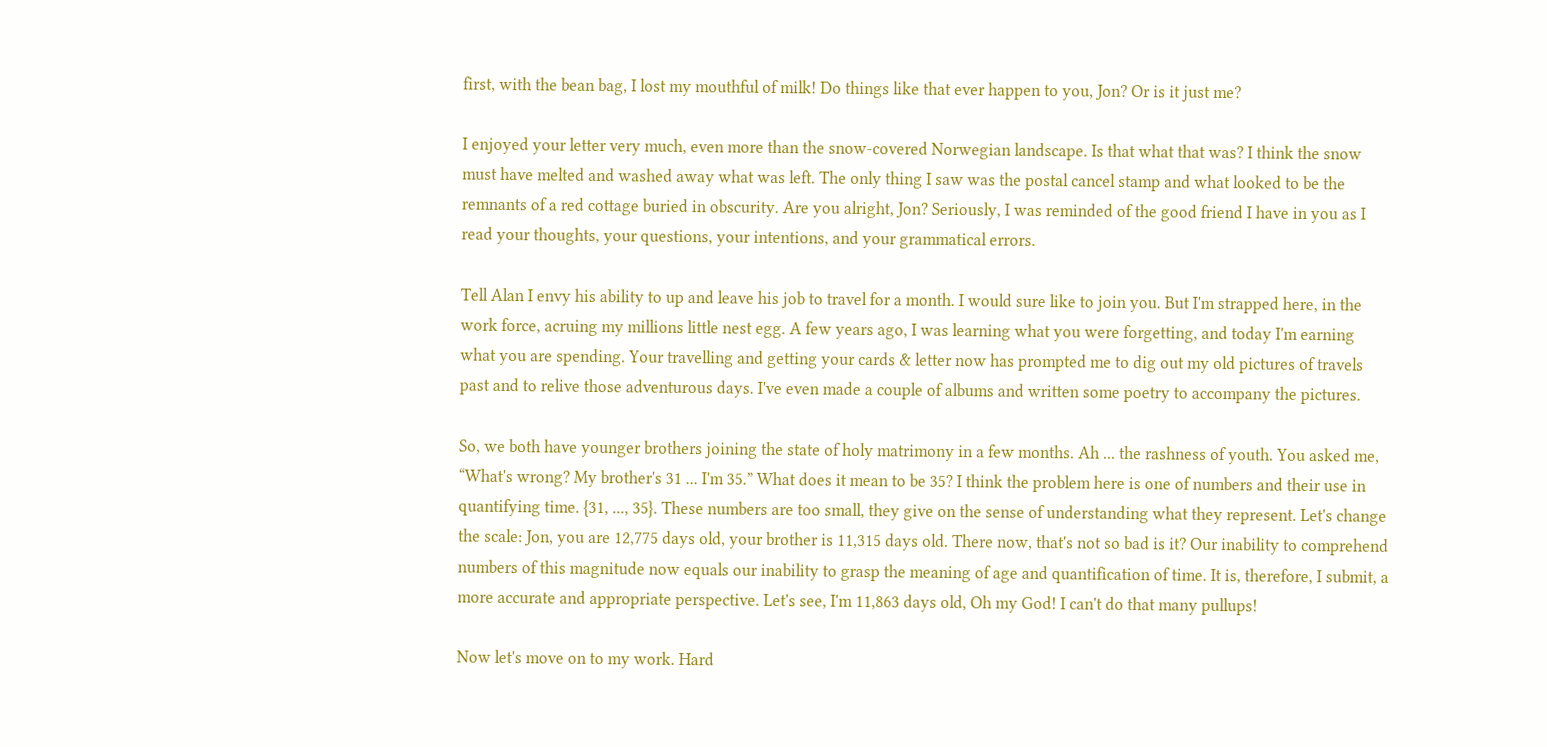first, with the bean bag, I lost my mouthful of milk! Do things like that ever happen to you, Jon? Or is it just me?

I enjoyed your letter very much, even more than the snow-covered Norwegian landscape. Is that what that was? I think the snow must have melted and washed away what was left. The only thing I saw was the postal cancel stamp and what looked to be the remnants of a red cottage buried in obscurity. Are you alright, Jon? Seriously, I was reminded of the good friend I have in you as I read your thoughts, your questions, your intentions, and your grammatical errors.

Tell Alan I envy his ability to up and leave his job to travel for a month. I would sure like to join you. But I'm strapped here, in the work force, acruing my millions little nest egg. A few years ago, I was learning what you were forgetting, and today I'm earning what you are spending. Your travelling and getting your cards & letter now has prompted me to dig out my old pictures of travels past and to relive those adventurous days. I've even made a couple of albums and written some poetry to accompany the pictures.

So, we both have younger brothers joining the state of holy matrimony in a few months. Ah ... the rashness of youth. You asked me, “What's wrong? My brother's 31 ... I'm 35.” What does it mean to be 35? I think the problem here is one of numbers and their use in quantifying time. {31, ..., 35}. These numbers are too small, they give on the sense of understanding what they represent. Let's change the scale: Jon, you are 12,775 days old, your brother is 11,315 days old. There now, that's not so bad is it? Our inability to comprehend numbers of this magnitude now equals our inability to grasp the meaning of age and quantification of time. It is, therefore, I submit, a more accurate and appropriate perspective. Let's see, I'm 11,863 days old, Oh my God! I can't do that many pullups!

Now let's move on to my work. Hard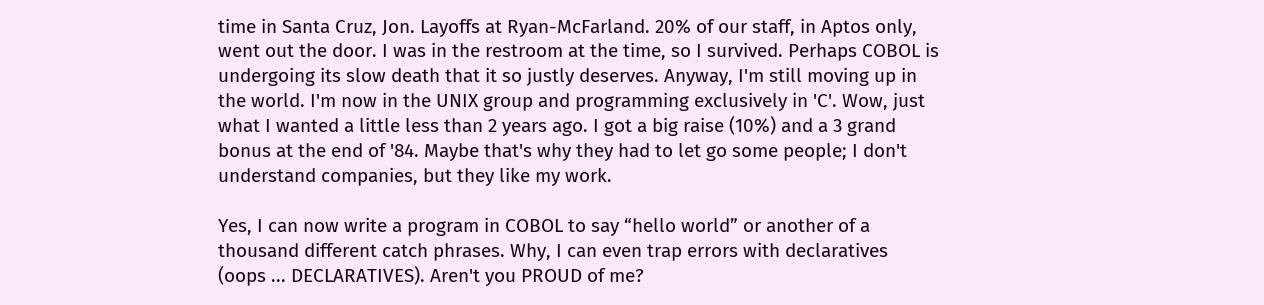time in Santa Cruz, Jon. Layoffs at Ryan-McFarland. 20% of our staff, in Aptos only, went out the door. I was in the restroom at the time, so I survived. Perhaps COBOL is undergoing its slow death that it so justly deserves. Anyway, I'm still moving up in the world. I'm now in the UNIX group and programming exclusively in 'C'. Wow, just what I wanted a little less than 2 years ago. I got a big raise (10%) and a 3 grand bonus at the end of '84. Maybe that's why they had to let go some people; I don't understand companies, but they like my work.

Yes, I can now write a program in COBOL to say “hello world” or another of a thousand different catch phrases. Why, I can even trap errors with declaratives (oops ... DECLARATIVES). Aren't you PROUD of me?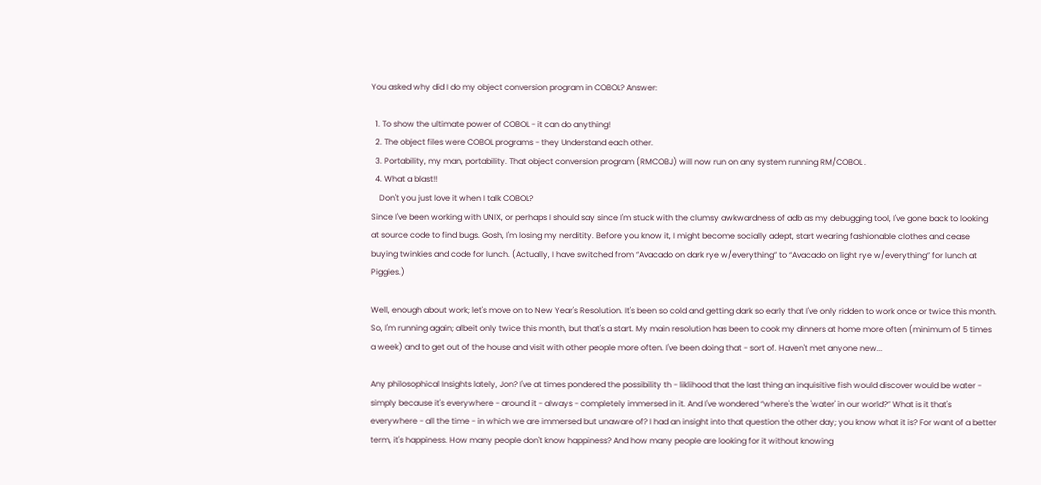You asked why did I do my object conversion program in COBOL? Answer:

  1. To show the ultimate power of COBOL - it can do anything!
  2. The object files were COBOL programs - they Understand each other.
  3. Portability, my man, portability. That object conversion program (RMCOBJ) will now run on any system running RM/COBOL .
  4. What a blast!!
    Don't you just love it when I talk COBOL?
Since I've been working with UNIX, or perhaps I should say since I'm stuck with the clumsy awkwardness of adb as my debugging tool, I've gone back to looking at source code to find bugs. Gosh, I'm losing my nerditity. Before you know it, I might become socially adept, start wearing fashionable clothes and cease buying twinkies and code for lunch. (Actually, I have switched from “Avacado on dark rye w/everything” to “Avacado on light rye w/everything” for lunch at Piggies.)

Well, enough about work; let's move on to New Year's Resolution. It's been so cold and getting dark so early that I've only ridden to work once or twice this month. So, I'm running again; albeit only twice this month, but that's a start. My main resolution has been to cook my dinners at home more often (minimum of 5 times a week) and to get out of the house and visit with other people more often. I've been doing that - sort of. Haven't met anyone new...

Any philosophical Insights lately, Jon? I've at times pondered the possibility th - liklihood that the last thing an inquisitive fish would discover would be water - simply because it's everywhere - around it - always - completely immersed in it. And I've wondered “where's the 'water' in our world?” What is it that's everywhere - all the time - in which we are immersed but unaware of? I had an insight into that question the other day; you know what it is? For want of a better term, it's happiness. How many people don't know happiness? And how many people are looking for it without knowing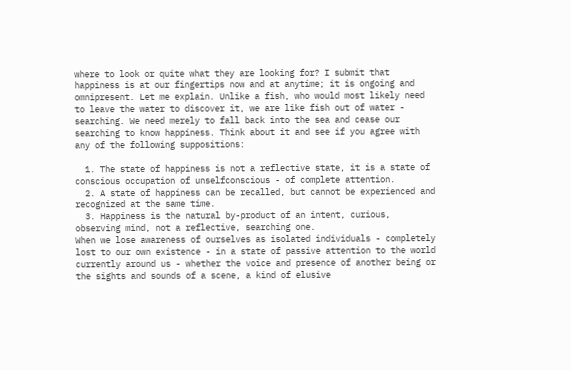where to look or quite what they are looking for? I submit that happiness is at our fingertips now and at anytime; it is ongoing and omnipresent. Let me explain. Unlike a fish, who would most likely need to leave the water to discover it, we are like fish out of water - searching. We need merely to fall back into the sea and cease our searching to know happiness. Think about it and see if you agree with any of the following suppositions:

  1. The state of happiness is not a reflective state, it is a state of conscious occupation of unselfconscious - of complete attention.
  2. A state of happiness can be recalled, but cannot be experienced and recognized at the same time.
  3. Happiness is the natural by-product of an intent, curious, observing mind, not a reflective, searching one.
When we lose awareness of ourselves as isolated individuals - completely lost to our own existence - in a state of passive attention to the world currently around us - whether the voice and presence of another being or the sights and sounds of a scene, a kind of elusive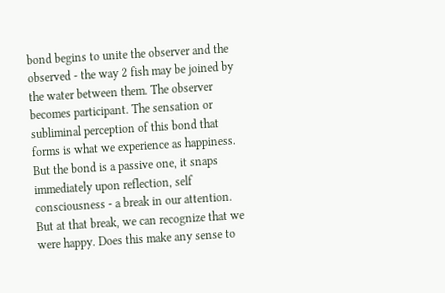bond begins to unite the observer and the observed - the way 2 fish may be joined by the water between them. The observer becomes participant. The sensation or subliminal perception of this bond that forms is what we experience as happiness. But the bond is a passive one, it snaps immediately upon reflection, self consciousness - a break in our attention. But at that break, we can recognize that we were happy. Does this make any sense to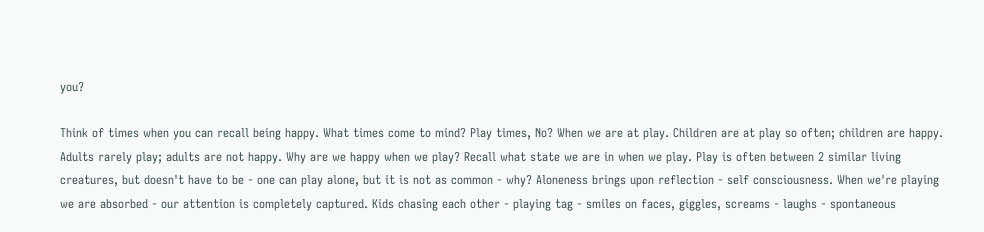you?

Think of times when you can recall being happy. What times come to mind? Play times, No? When we are at play. Children are at play so often; children are happy. Adults rarely play; adults are not happy. Why are we happy when we play? Recall what state we are in when we play. Play is often between 2 similar living creatures, but doesn't have to be - one can play alone, but it is not as common - why? Aloneness brings upon reflection - self consciousness. When we're playing we are absorbed - our attention is completely captured. Kids chasing each other - playing tag - smiles on faces, giggles, screams - laughs - spontaneous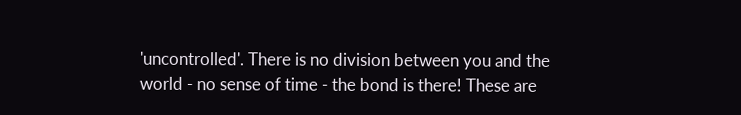'uncontrolled'. There is no division between you and the world - no sense of time - the bond is there! These are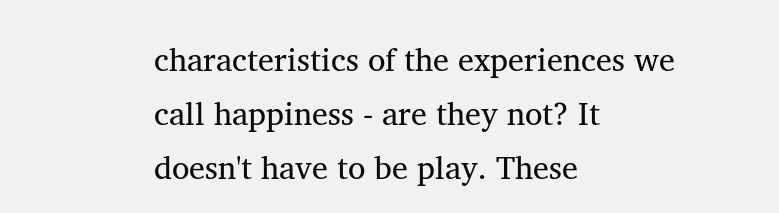characteristics of the experiences we call happiness - are they not? It doesn't have to be play. These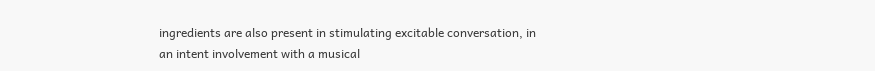ingredients are also present in stimulating excitable conversation, in an intent involvement with a musical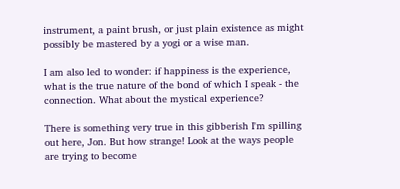instrument, a paint brush, or just plain existence as might possibly be mastered by a yogi or a wise man.

I am also led to wonder: if happiness is the experience, what is the true nature of the bond of which I speak - the connection. What about the mystical experience?

There is something very true in this gibberish I'm spilling out here, Jon. But how strange! Look at the ways people are trying to become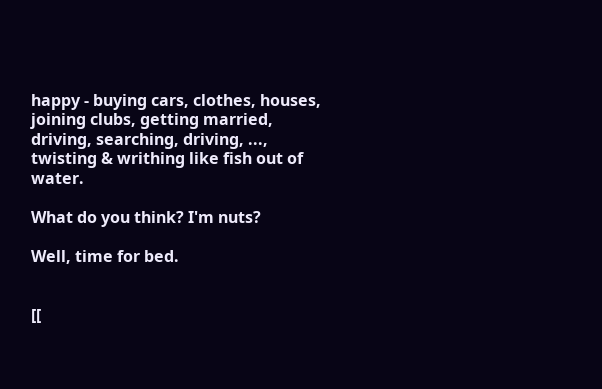happy - buying cars, clothes, houses, joining clubs, getting married, driving, searching, driving, ..., twisting & writhing like fish out of water.

What do you think? I'm nuts?

Well, time for bed.


[[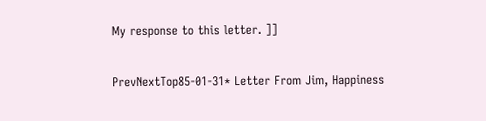My response to this letter. ]]

PrevNextTop85-01-31* Letter From Jim, Happiness